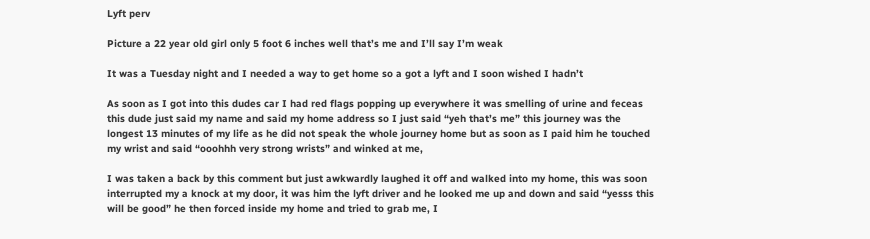Lyft perv

Picture a 22 year old girl only 5 foot 6 inches well that’s me and I’ll say I’m weak

It was a Tuesday night and I needed a way to get home so a got a lyft and I soon wished I hadn’t

As soon as I got into this dudes car I had red flags popping up everywhere it was smelling of urine and feceas this dude just said my name and said my home address so I just said “yeh that’s me” this journey was the longest 13 minutes of my life as he did not speak the whole journey home but as soon as I paid him he touched my wrist and said “ooohhh very strong wrists” and winked at me,

I was taken a back by this comment but just awkwardly laughed it off and walked into my home, this was soon interrupted my a knock at my door, it was him the lyft driver and he looked me up and down and said “yesss this will be good” he then forced inside my home and tried to grab me, I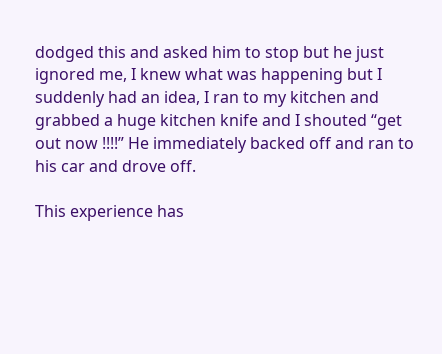dodged this and asked him to stop but he just ignored me, I knew what was happening but I suddenly had an idea, I ran to my kitchen and grabbed a huge kitchen knife and I shouted “get out now !!!!” He immediately backed off and ran to his car and drove off.

This experience has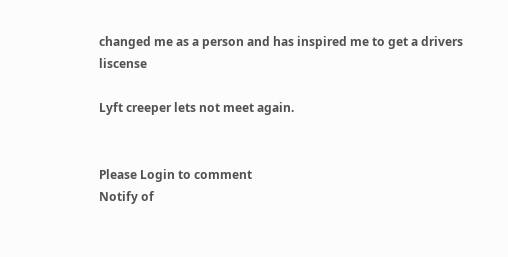changed me as a person and has inspired me to get a drivers liscense

Lyft creeper lets not meet again.


Please Login to comment
Notify of